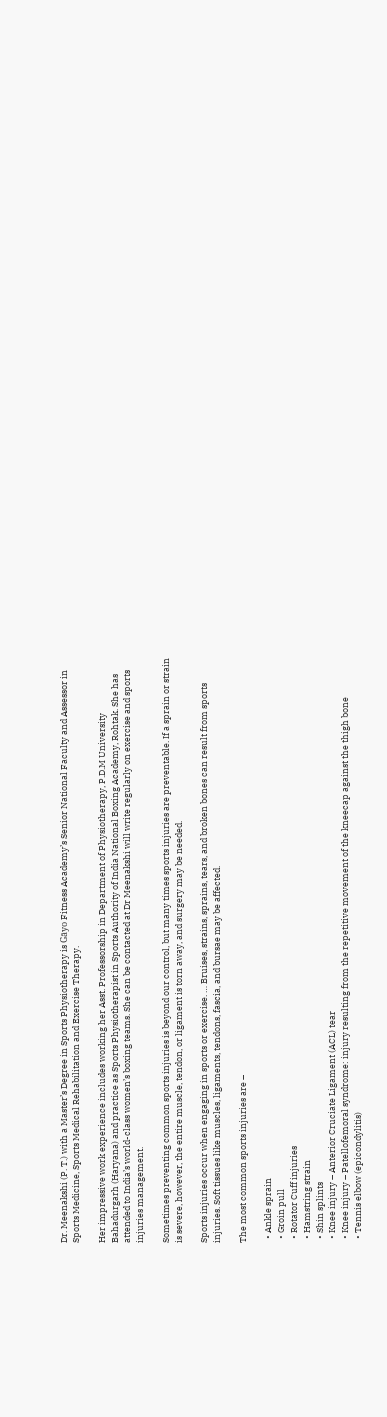Dr. Meenakshi (P. T.) with a Master’s Degree in Sports Physiotherapy is Gāyo Fitness Academy’s Senior National Faculty and Assessor in Sports Medicine, Sports Medical Rehabilitation and Exercise Therapy.

Her impressive work experience includes working her Asst. Professorship in Department of Physiotherapy, P.D.M University Bahadurgarh (Haryana) and practice as Sports Physiotherapist in Sports Authority of India National Boxing Academy, Rohtak. She has attended to India’s world-class women’s boxing teams. She can be contacted at Dr Meenakshi will write regularly on exercise and sports injuries management.

Sometimes preventing common sports injuries is beyond our control, but many times sports injuries are preventable. If a sprain or strain is severe, however, the entire muscle, tendon, or ligament is torn away, and surgery may be needed.

Sports injuries occur when engaging in sports or exercise. … Bruises, strains, sprains, tears, and broken bones can result from sports injuries. Soft tissues like muscles, ligaments, tendons, fascia, and bursae may be affected.

The most common sports injuries are –

  • Ankle sprain
  • Groin pull
  • Rotator Cuff injuries
  • Hamstring strain
  • Shin splints
  • Knee injury – Anterior Cruciate Ligament (ACL) tear
  • Knee injury – Patellofemoral syndrome: injury resulting from the repetitive movement of the kneecap against the thigh bone
  • Tennis elbow (epicondylitis)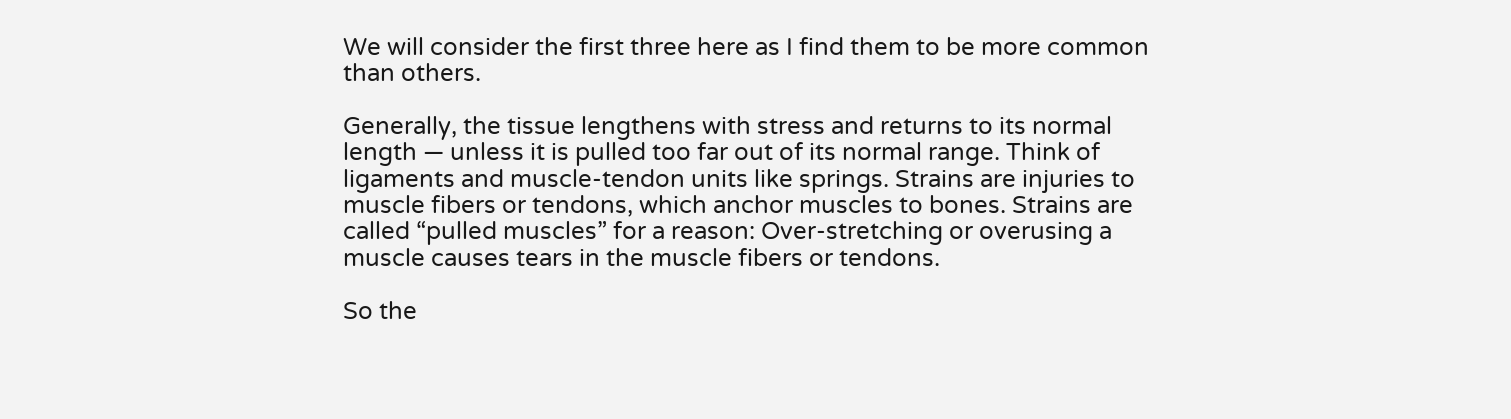We will consider the first three here as I find them to be more common than others.

Generally, the tissue lengthens with stress and returns to its normal length — unless it is pulled too far out of its normal range. Think of ligaments and muscle-tendon units like springs. Strains are injuries to muscle fibers or tendons, which anchor muscles to bones. Strains are called “pulled muscles” for a reason: Over-stretching or overusing a muscle causes tears in the muscle fibers or tendons.

So the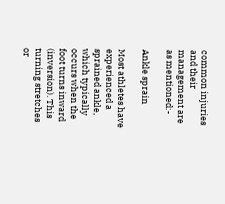common injuries and their management are as mentioned:-

Ankle sprain

Most athletes have experienced a sprained ankle, which typically occurs when the foot turns inward (inversion). This turning stretches or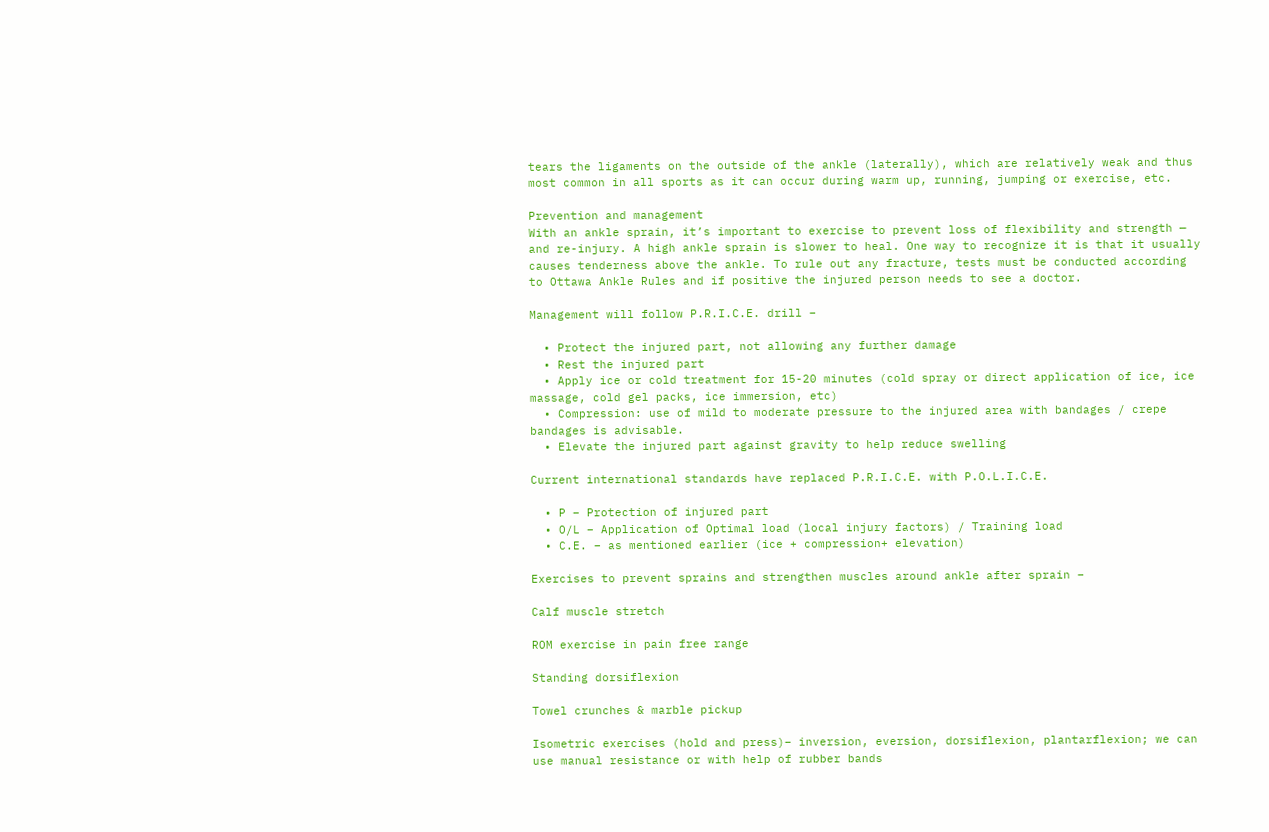tears the ligaments on the outside of the ankle (laterally), which are relatively weak and thus most common in all sports as it can occur during warm up, running, jumping or exercise, etc.

Prevention and management
With an ankle sprain, it’s important to exercise to prevent loss of flexibility and strength — and re-injury. A high ankle sprain is slower to heal. One way to recognize it is that it usually causes tenderness above the ankle. To rule out any fracture, tests must be conducted according to Ottawa Ankle Rules and if positive the injured person needs to see a doctor.

Management will follow P.R.I.C.E. drill –

  • Protect the injured part, not allowing any further damage
  • Rest the injured part
  • Apply ice or cold treatment for 15-20 minutes (cold spray or direct application of ice, ice massage, cold gel packs, ice immersion, etc)
  • Compression: use of mild to moderate pressure to the injured area with bandages / crepe bandages is advisable.
  • Elevate the injured part against gravity to help reduce swelling

Current international standards have replaced P.R.I.C.E. with P.O.L.I.C.E.

  • P – Protection of injured part
  • O/L – Application of Optimal load (local injury factors) / Training load
  • C.E. – as mentioned earlier (ice + compression+ elevation)

Exercises to prevent sprains and strengthen muscles around ankle after sprain –

Calf muscle stretch

ROM exercise in pain free range

Standing dorsiflexion

Towel crunches & marble pickup

Isometric exercises (hold and press)– inversion, eversion, dorsiflexion, plantarflexion; we can use manual resistance or with help of rubber bands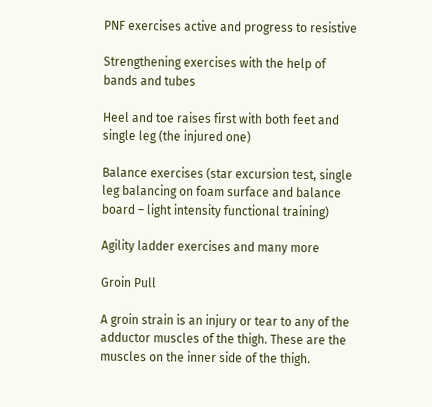PNF exercises active and progress to resistive

Strengthening exercises with the help of bands and tubes

Heel and toe raises first with both feet and single leg (the injured one)

Balance exercises (star excursion test, single leg balancing on foam surface and balance board – light intensity functional training)

Agility ladder exercises and many more

Groin Pull

A groin strain is an injury or tear to any of the adductor muscles of the thigh. These are the muscles on the inner side of the thigh.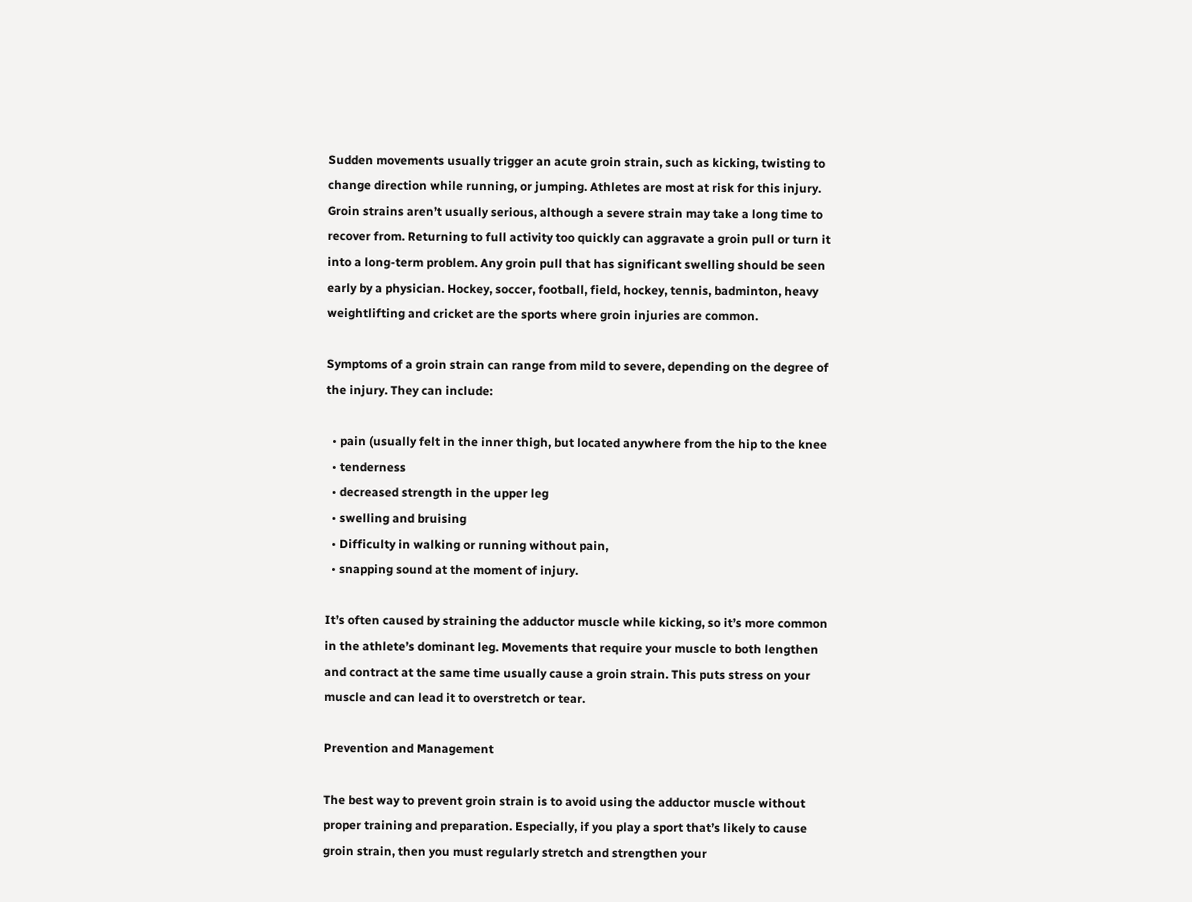Sudden movements usually trigger an acute groin strain, such as kicking, twisting to change direction while running, or jumping. Athletes are most at risk for this injury. Groin strains aren’t usually serious, although a severe strain may take a long time to recover from. Returning to full activity too quickly can aggravate a groin pull or turn it into a long-term problem. Any groin pull that has significant swelling should be seen early by a physician. Hockey, soccer, football, field, hockey, tennis, badminton, heavy weightlifting and cricket are the sports where groin injuries are common.

Symptoms of a groin strain can range from mild to severe, depending on the degree of the injury. They can include:

  • pain (usually felt in the inner thigh, but located anywhere from the hip to the knee
  • tenderness
  • decreased strength in the upper leg
  • swelling and bruising
  • Difficulty in walking or running without pain,
  • snapping sound at the moment of injury.

It’s often caused by straining the adductor muscle while kicking, so it’s more common in the athlete’s dominant leg. Movements that require your muscle to both lengthen and contract at the same time usually cause a groin strain. This puts stress on your muscle and can lead it to overstretch or tear.

Prevention and Management

The best way to prevent groin strain is to avoid using the adductor muscle without proper training and preparation. Especially, if you play a sport that’s likely to cause groin strain, then you must regularly stretch and strengthen your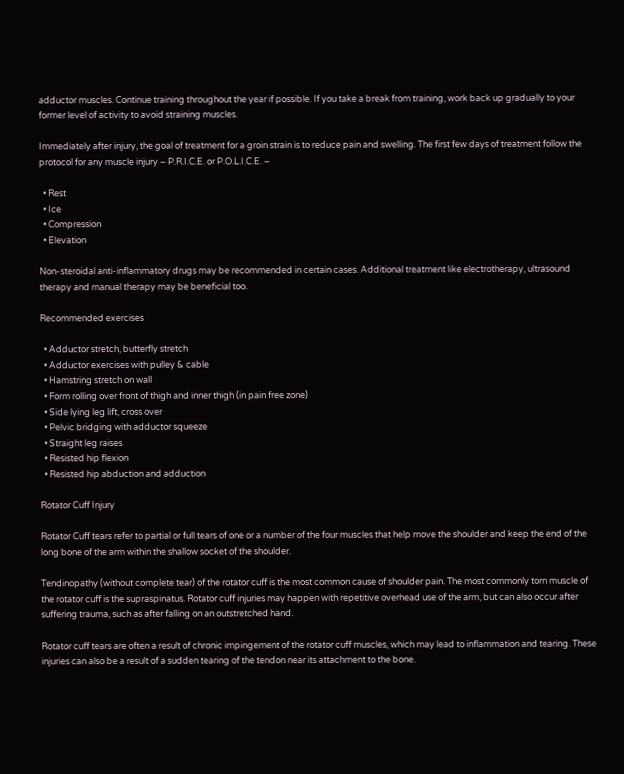adductor muscles. Continue training throughout the year if possible. If you take a break from training, work back up gradually to your former level of activity to avoid straining muscles.

Immediately after injury, the goal of treatment for a groin strain is to reduce pain and swelling. The first few days of treatment follow the protocol for any muscle injury – P.R.I.C.E. or P.O.L.I.C.E. –

  • Rest
  • Ice
  • Compression
  • Elevation

Non-steroidal anti-inflammatory drugs may be recommended in certain cases. Additional treatment like electrotherapy, ultrasound therapy and manual therapy may be beneficial too.

Recommended exercises

  • Adductor stretch, butterfly stretch
  • Adductor exercises with pulley & cable
  • Hamstring stretch on wall
  • Form rolling over front of thigh and inner thigh (in pain free zone)
  • Side lying leg lift, cross over
  • Pelvic bridging with adductor squeeze
  • Straight leg raises
  • Resisted hip flexion
  • Resisted hip abduction and adduction

Rotator Cuff Injury

Rotator Cuff tears refer to partial or full tears of one or a number of the four muscles that help move the shoulder and keep the end of the long bone of the arm within the shallow socket of the shoulder.

Tendinopathy (without complete tear) of the rotator cuff is the most common cause of shoulder pain. The most commonly torn muscle of the rotator cuff is the supraspinatus. Rotator cuff injuries may happen with repetitive overhead use of the arm, but can also occur after suffering trauma, such as after falling on an outstretched hand.

Rotator cuff tears are often a result of chronic impingement of the rotator cuff muscles, which may lead to inflammation and tearing. These injuries can also be a result of a sudden tearing of the tendon near its attachment to the bone.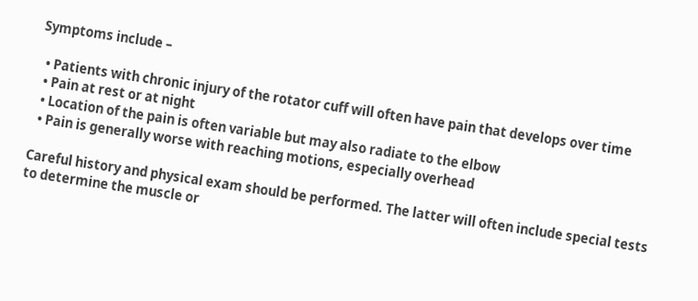Symptoms include –

  • Patients with chronic injury of the rotator cuff will often have pain that develops over time
  • Pain at rest or at night
  • Location of the pain is often variable but may also radiate to the elbow
  • Pain is generally worse with reaching motions, especially overhead

Careful history and physical exam should be performed. The latter will often include special tests to determine the muscle or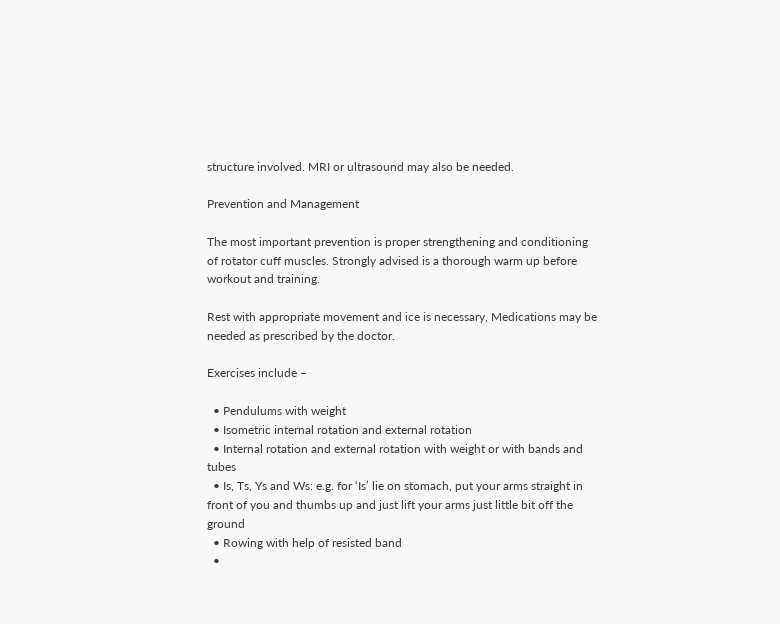structure involved. MRI or ultrasound may also be needed.

Prevention and Management

The most important prevention is proper strengthening and conditioning of rotator cuff muscles. Strongly advised is a thorough warm up before workout and training.

Rest with appropriate movement and ice is necessary, Medications may be needed as prescribed by the doctor.

Exercises include –

  • Pendulums with weight
  • Isometric internal rotation and external rotation
  • Internal rotation and external rotation with weight or with bands and tubes
  • Is, Ts, Ys and Ws: e.g. for ‘Is’ lie on stomach, put your arms straight in front of you and thumbs up and just lift your arms just little bit off the ground
  • Rowing with help of resisted band
  •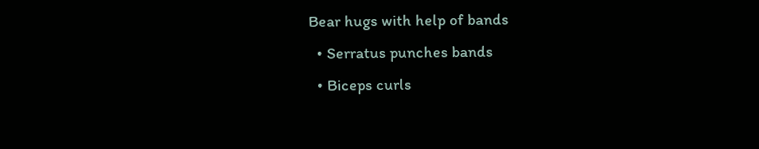Bear hugs with help of bands
  • Serratus punches bands
  • Biceps curls